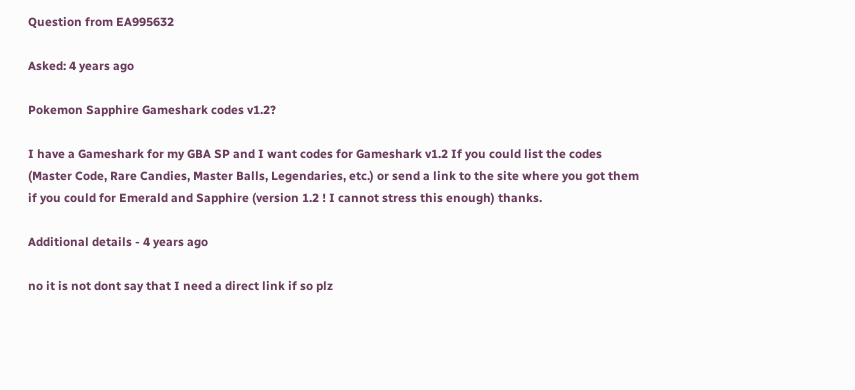Question from EA995632

Asked: 4 years ago

Pokemon Sapphire Gameshark codes v1.2?

I have a Gameshark for my GBA SP and I want codes for Gameshark v1.2 If you could list the codes (Master Code, Rare Candies, Master Balls, Legendaries, etc.) or send a link to the site where you got them if you could for Emerald and Sapphire (version 1.2 ! I cannot stress this enough) thanks.

Additional details - 4 years ago

no it is not dont say that I need a direct link if so plz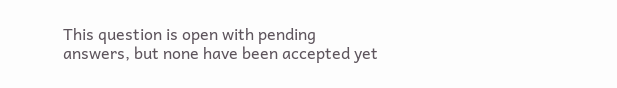This question is open with pending answers, but none have been accepted yet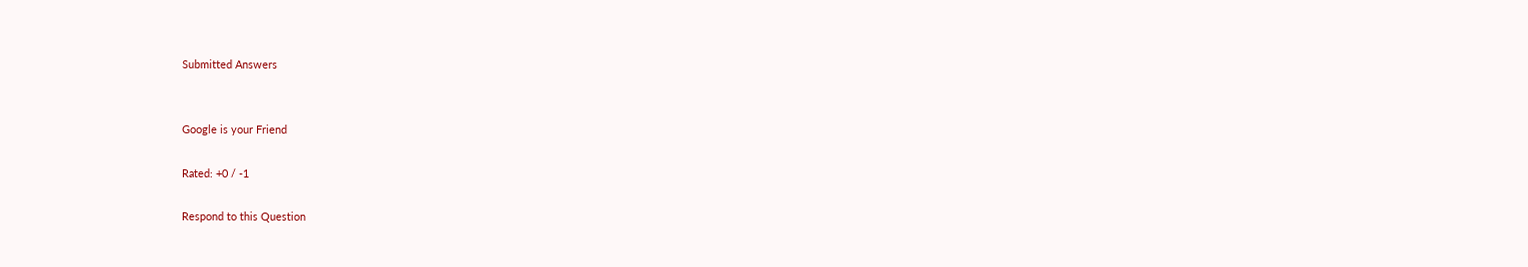Submitted Answers


Google is your Friend

Rated: +0 / -1

Respond to this Question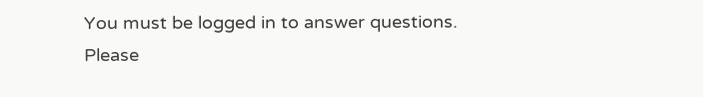You must be logged in to answer questions. Please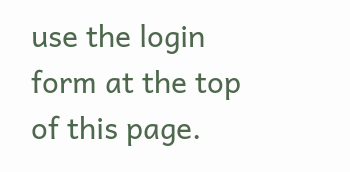use the login form at the top of this page.